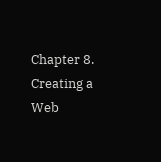Chapter 8. Creating a Web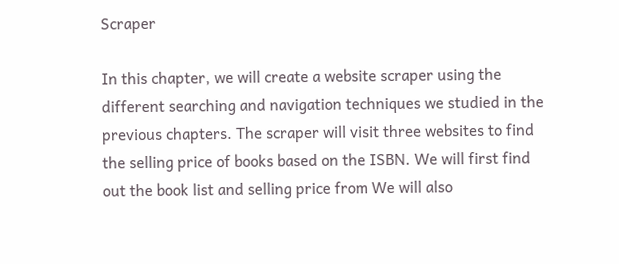Scraper

In this chapter, we will create a website scraper using the different searching and navigation techniques we studied in the previous chapters. The scraper will visit three websites to find the selling price of books based on the ISBN. We will first find out the book list and selling price from We will also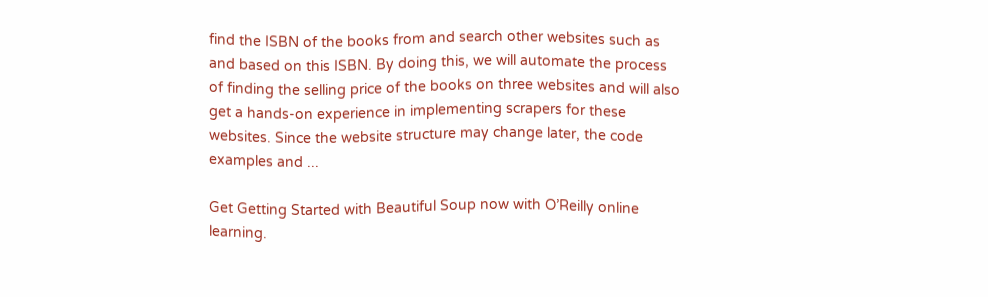find the ISBN of the books from and search other websites such as and based on this ISBN. By doing this, we will automate the process of finding the selling price of the books on three websites and will also get a hands-on experience in implementing scrapers for these websites. Since the website structure may change later, the code examples and ...

Get Getting Started with Beautiful Soup now with O’Reilly online learning.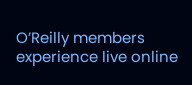O’Reilly members experience live online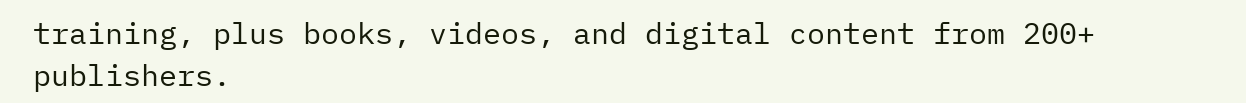training, plus books, videos, and digital content from 200+ publishers.